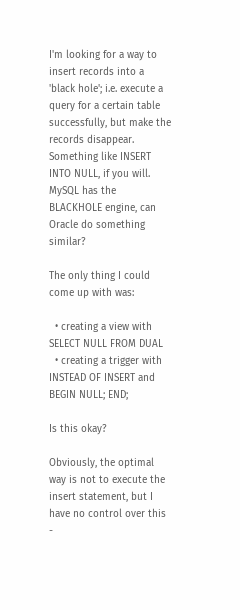I'm looking for a way to insert records into a 'black hole'; i.e. execute a query for a certain table successfully, but make the records disappear. Something like INSERT INTO NULL, if you will. MySQL has the BLACKHOLE engine, can Oracle do something similar?

The only thing I could come up with was:

  • creating a view with SELECT NULL FROM DUAL
  • creating a trigger with INSTEAD OF INSERT and BEGIN NULL; END;

Is this okay?

Obviously, the optimal way is not to execute the insert statement, but I have no control over this -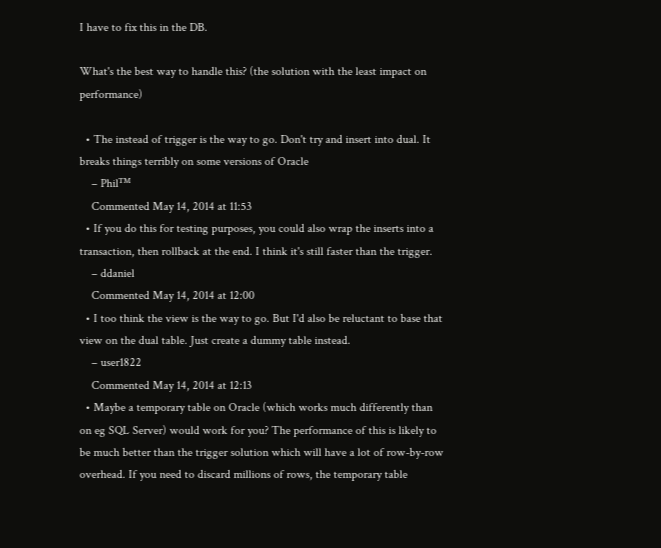I have to fix this in the DB.

What's the best way to handle this? (the solution with the least impact on performance)

  • The instead of trigger is the way to go. Don't try and insert into dual. It breaks things terribly on some versions of Oracle
    – Philᵀᴹ
    Commented May 14, 2014 at 11:53
  • If you do this for testing purposes, you could also wrap the inserts into a transaction, then rollback at the end. I think it's still faster than the trigger.
    – ddaniel
    Commented May 14, 2014 at 12:00
  • I too think the view is the way to go. But I'd also be reluctant to base that view on the dual table. Just create a dummy table instead.
    – user1822
    Commented May 14, 2014 at 12:13
  • Maybe a temporary table on Oracle (which works much differently than on eg SQL Server) would work for you? The performance of this is likely to be much better than the trigger solution which will have a lot of row-by-row overhead. If you need to discard millions of rows, the temporary table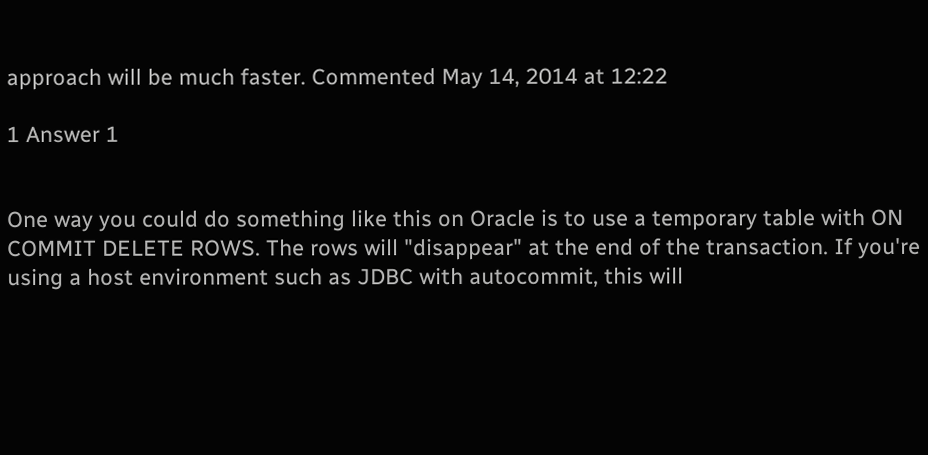approach will be much faster. Commented May 14, 2014 at 12:22

1 Answer 1


One way you could do something like this on Oracle is to use a temporary table with ON COMMIT DELETE ROWS. The rows will "disappear" at the end of the transaction. If you're using a host environment such as JDBC with autocommit, this will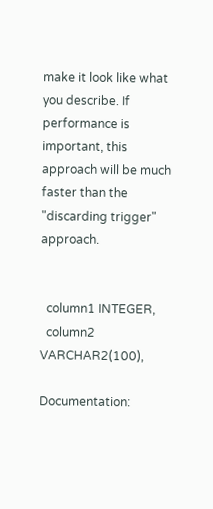make it look like what you describe. If performance is important, this approach will be much faster than the "discarding trigger" approach.


  column1 INTEGER,
  column2 VARCHAR2(100),

Documentation: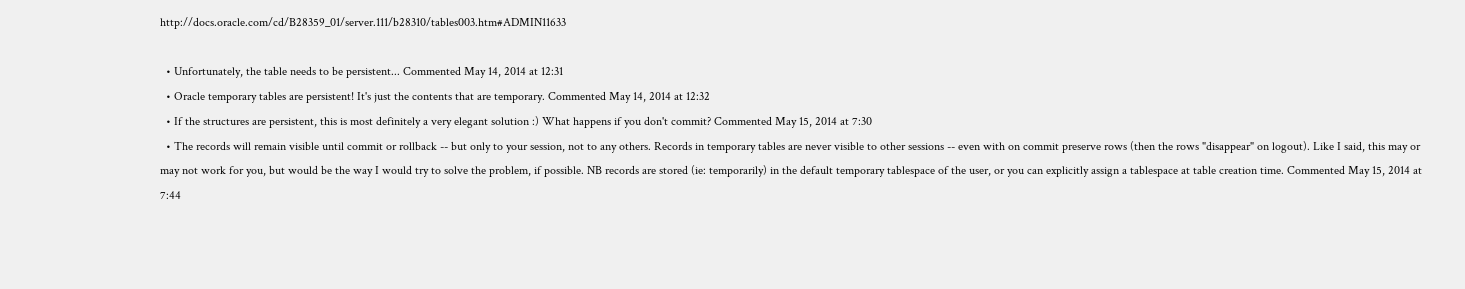http://docs.oracle.com/cd/B28359_01/server.111/b28310/tables003.htm#ADMIN11633

  • Unfortunately, the table needs to be persistent... Commented May 14, 2014 at 12:31
  • Oracle temporary tables are persistent! It's just the contents that are temporary. Commented May 14, 2014 at 12:32
  • If the structures are persistent, this is most definitely a very elegant solution :) What happens if you don't commit? Commented May 15, 2014 at 7:30
  • The records will remain visible until commit or rollback -- but only to your session, not to any others. Records in temporary tables are never visible to other sessions -- even with on commit preserve rows (then the rows "disappear" on logout). Like I said, this may or may not work for you, but would be the way I would try to solve the problem, if possible. NB records are stored (ie: temporarily) in the default temporary tablespace of the user, or you can explicitly assign a tablespace at table creation time. Commented May 15, 2014 at 7:44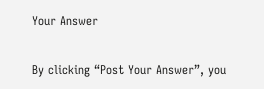Your Answer

By clicking “Post Your Answer”, you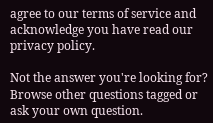agree to our terms of service and acknowledge you have read our privacy policy.

Not the answer you're looking for? Browse other questions tagged or ask your own question.